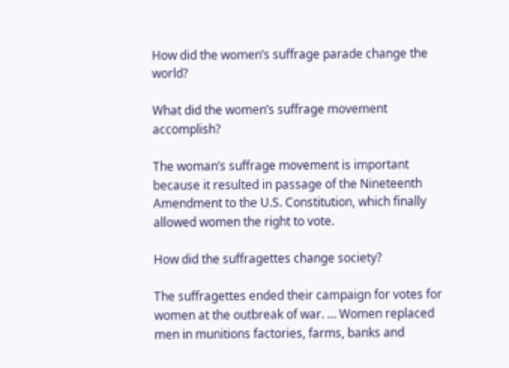How did the women’s suffrage parade change the world?

What did the women’s suffrage movement accomplish?

The woman’s suffrage movement is important because it resulted in passage of the Nineteenth Amendment to the U.S. Constitution, which finally allowed women the right to vote.

How did the suffragettes change society?

The suffragettes ended their campaign for votes for women at the outbreak of war. … Women replaced men in munitions factories, farms, banks and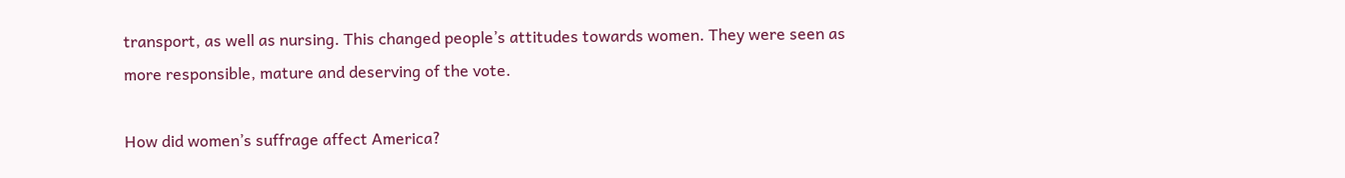transport, as well as nursing. This changed people’s attitudes towards women. They were seen as more responsible, mature and deserving of the vote.

How did women’s suffrage affect America?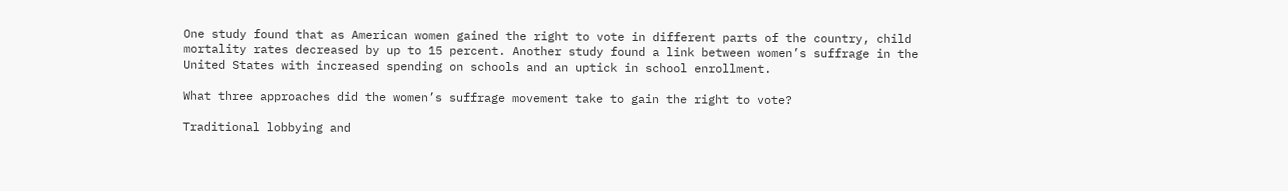One study found that as American women gained the right to vote in different parts of the country, child mortality rates decreased by up to 15 percent. Another study found a link between women’s suffrage in the United States with increased spending on schools and an uptick in school enrollment.

What three approaches did the women’s suffrage movement take to gain the right to vote?

Traditional lobbying and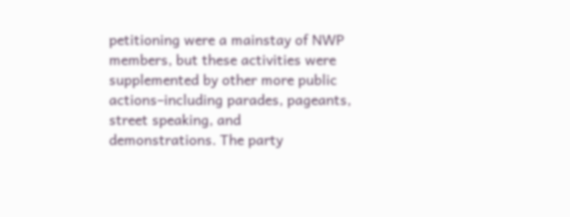petitioning were a mainstay of NWP members, but these activities were supplemented by other more public actions–including parades, pageants, street speaking, and demonstrations. The party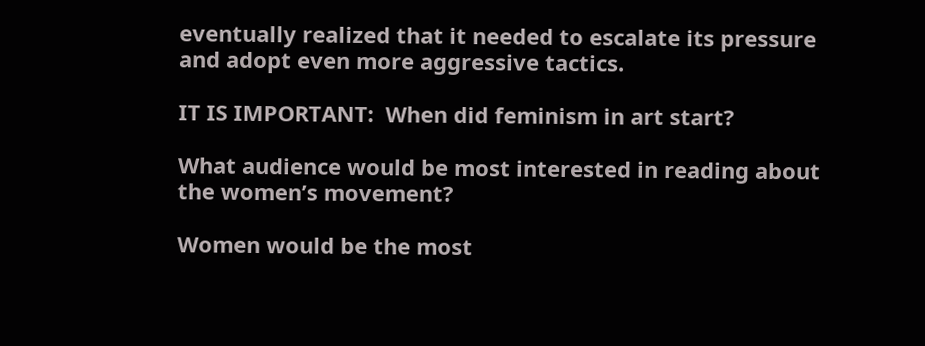eventually realized that it needed to escalate its pressure and adopt even more aggressive tactics.

IT IS IMPORTANT:  When did feminism in art start?

What audience would be most interested in reading about the women’s movement?

Women would be the most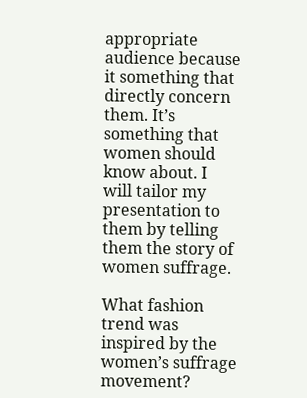appropriate audience because it something that directly concern them. It’s something that women should know about. I will tailor my presentation to them by telling them the story of women suffrage.

What fashion trend was inspired by the women’s suffrage movement?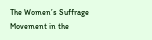The Women’s Suffrage Movement in the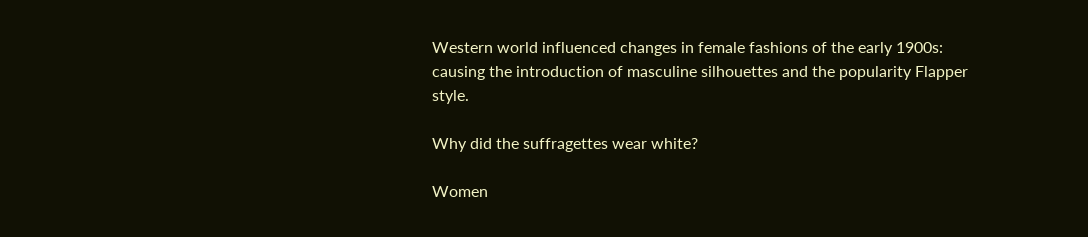Western world influenced changes in female fashions of the early 1900s: causing the introduction of masculine silhouettes and the popularity Flapper style.

Why did the suffragettes wear white?

Women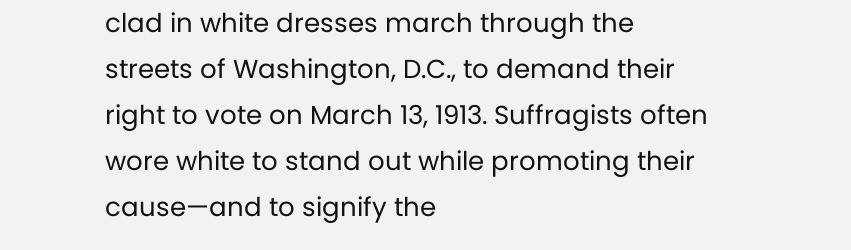clad in white dresses march through the streets of Washington, D.C., to demand their right to vote on March 13, 1913. Suffragists often wore white to stand out while promoting their cause—and to signify the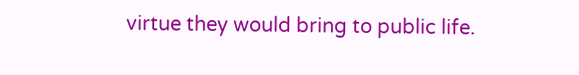virtue they would bring to public life.